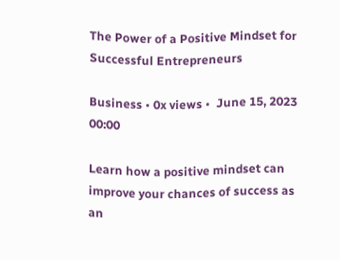The Power of a Positive Mindset for Successful Entrepreneurs

Business • 0x views •  June 15, 2023 00:00

Learn how a positive mindset can improve your chances of success as an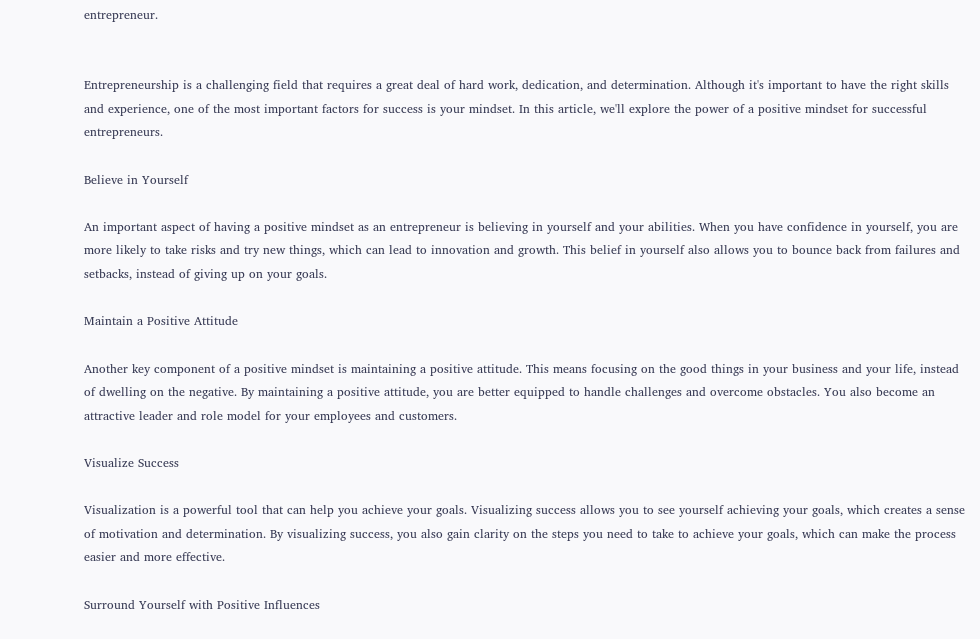entrepreneur.


Entrepreneurship is a challenging field that requires a great deal of hard work, dedication, and determination. Although it's important to have the right skills and experience, one of the most important factors for success is your mindset. In this article, we'll explore the power of a positive mindset for successful entrepreneurs.

Believe in Yourself

An important aspect of having a positive mindset as an entrepreneur is believing in yourself and your abilities. When you have confidence in yourself, you are more likely to take risks and try new things, which can lead to innovation and growth. This belief in yourself also allows you to bounce back from failures and setbacks, instead of giving up on your goals.

Maintain a Positive Attitude

Another key component of a positive mindset is maintaining a positive attitude. This means focusing on the good things in your business and your life, instead of dwelling on the negative. By maintaining a positive attitude, you are better equipped to handle challenges and overcome obstacles. You also become an attractive leader and role model for your employees and customers.

Visualize Success

Visualization is a powerful tool that can help you achieve your goals. Visualizing success allows you to see yourself achieving your goals, which creates a sense of motivation and determination. By visualizing success, you also gain clarity on the steps you need to take to achieve your goals, which can make the process easier and more effective.

Surround Yourself with Positive Influences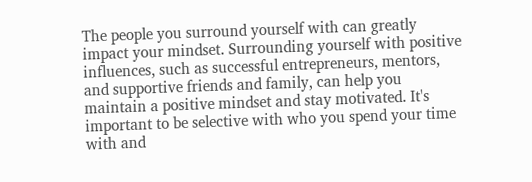The people you surround yourself with can greatly impact your mindset. Surrounding yourself with positive influences, such as successful entrepreneurs, mentors, and supportive friends and family, can help you maintain a positive mindset and stay motivated. It's important to be selective with who you spend your time with and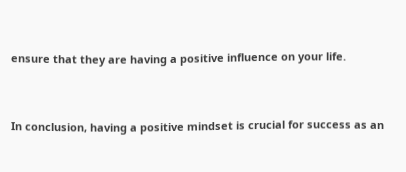ensure that they are having a positive influence on your life.


In conclusion, having a positive mindset is crucial for success as an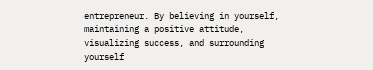entrepreneur. By believing in yourself, maintaining a positive attitude, visualizing success, and surrounding yourself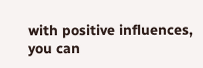with positive influences, you can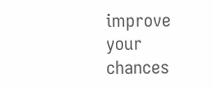improve your chances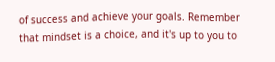of success and achieve your goals. Remember that mindset is a choice, and it's up to you to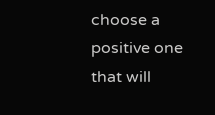choose a positive one that will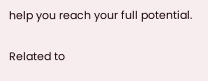help you reach your full potential.

Related to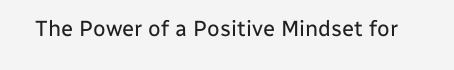The Power of a Positive Mindset for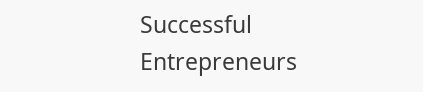Successful Entrepreneurs